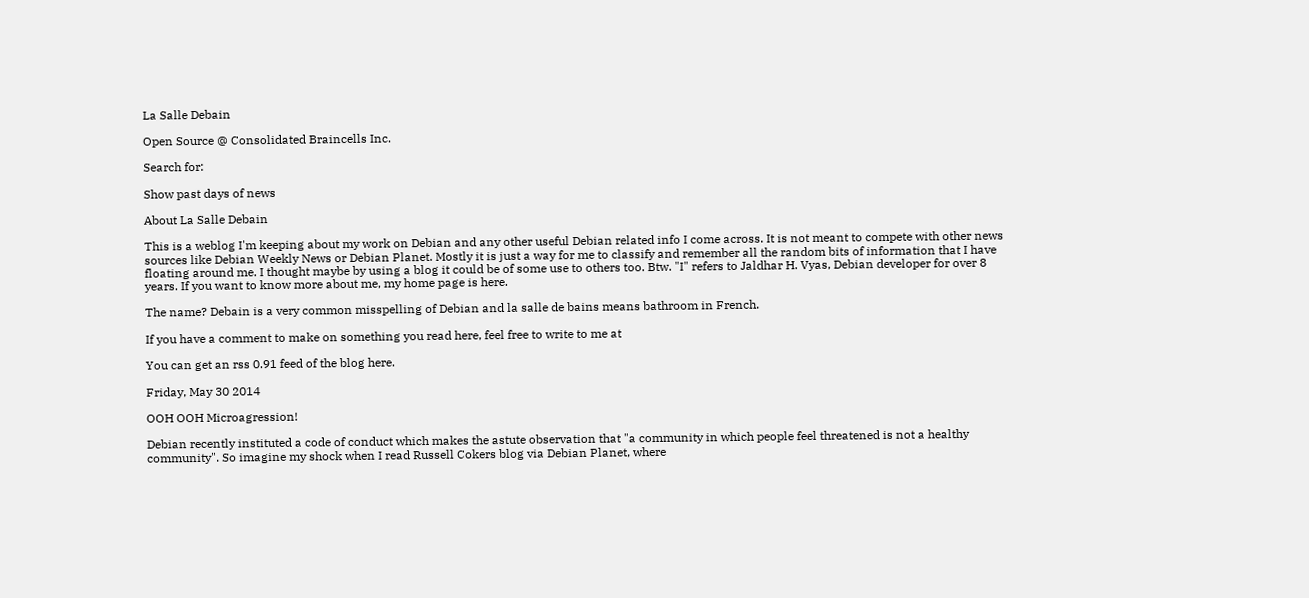La Salle Debain

Open Source @ Consolidated Braincells Inc.

Search for:

Show past days of news

About La Salle Debain

This is a weblog I'm keeping about my work on Debian and any other useful Debian related info I come across. It is not meant to compete with other news sources like Debian Weekly News or Debian Planet. Mostly it is just a way for me to classify and remember all the random bits of information that I have floating around me. I thought maybe by using a blog it could be of some use to others too. Btw. "I" refers to Jaldhar H. Vyas, Debian developer for over 8 years. If you want to know more about me, my home page is here.

The name? Debain is a very common misspelling of Debian and la salle de bains means bathroom in French.

If you have a comment to make on something you read here, feel free to write to me at

You can get an rss 0.91 feed of the blog here.

Friday, May 30 2014

OOH OOH Microagression!

Debian recently instituted a code of conduct which makes the astute observation that "a community in which people feel threatened is not a healthy community". So imagine my shock when I read Russell Cokers blog via Debian Planet, where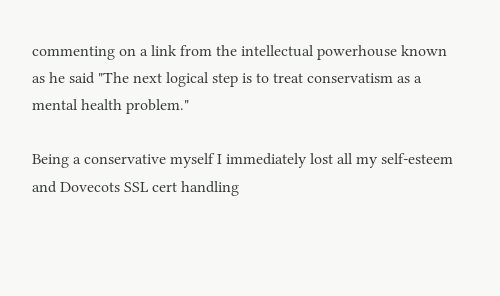commenting on a link from the intellectual powerhouse known as he said "The next logical step is to treat conservatism as a mental health problem."

Being a conservative myself I immediately lost all my self-esteem and Dovecots SSL cert handling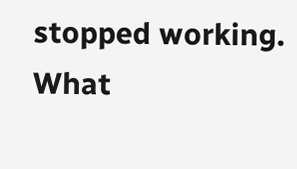stopped working. What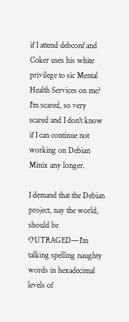if I attend debconf and Coker uses his white privilege to sic Mental Health Services on me? I'm scared, so very scared and I don't know if I can continue not working on Debian Minix any longer.

I demand that the Debian project, nay the world, should be OUTRAGED—I'm talking spelling naughty words in hexadecimal levels of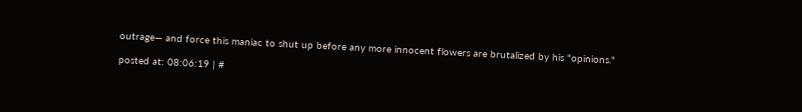outrage— and force this maniac to shut up before any more innocent flowers are brutalized by his "opinions."

posted at: 08:06:19 | #